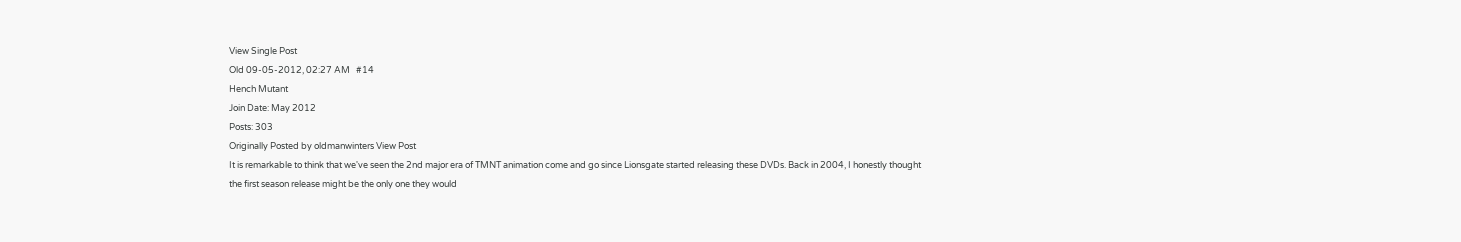View Single Post
Old 09-05-2012, 02:27 AM   #14
Hench Mutant
Join Date: May 2012
Posts: 303
Originally Posted by oldmanwinters View Post
It is remarkable to think that we've seen the 2nd major era of TMNT animation come and go since Lionsgate started releasing these DVDs. Back in 2004, I honestly thought the first season release might be the only one they would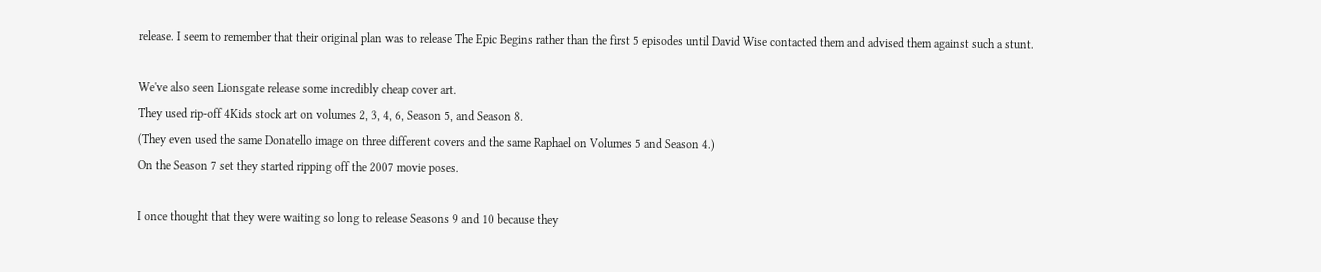release. I seem to remember that their original plan was to release The Epic Begins rather than the first 5 episodes until David Wise contacted them and advised them against such a stunt.

We've also seen Lionsgate release some incredibly cheap cover art.
They used rip-off 4Kids stock art on volumes 2, 3, 4, 6, Season 5, and Season 8.
(They even used the same Donatello image on three different covers and the same Raphael on Volumes 5 and Season 4.)
On the Season 7 set they started ripping off the 2007 movie poses.

I once thought that they were waiting so long to release Seasons 9 and 10 because they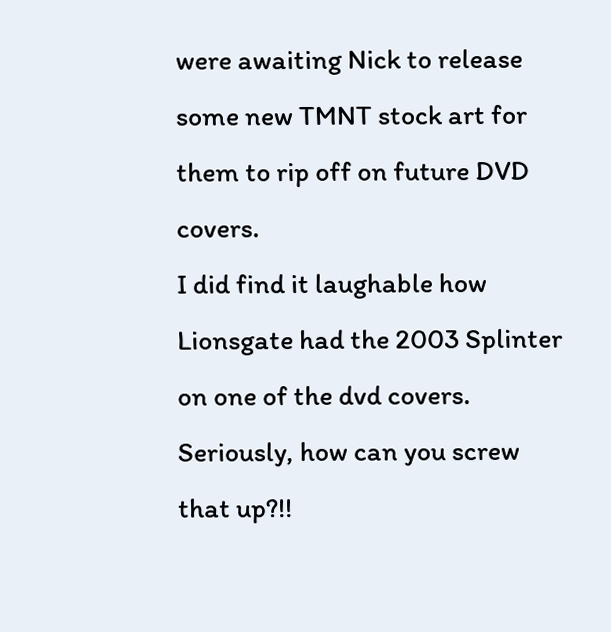were awaiting Nick to release some new TMNT stock art for them to rip off on future DVD covers.
I did find it laughable how Lionsgate had the 2003 Splinter on one of the dvd covers. Seriously, how can you screw that up?!!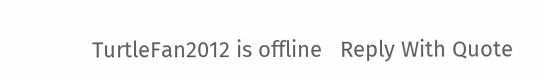TurtleFan2012 is offline   Reply With Quote